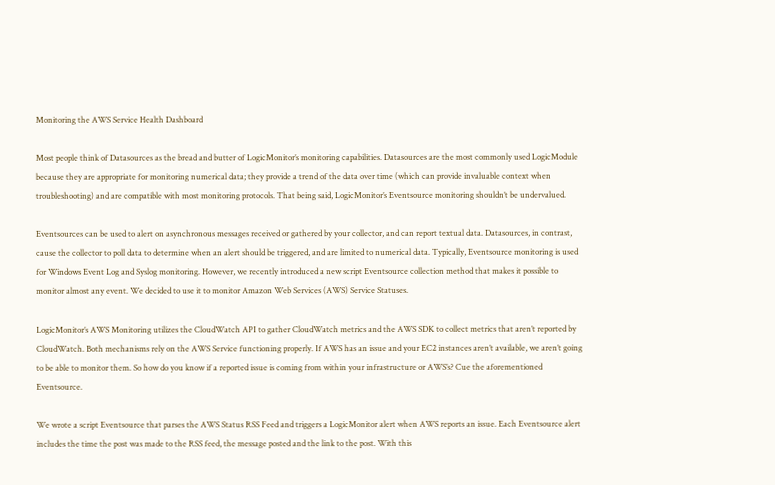Monitoring the AWS Service Health Dashboard

Most people think of Datasources as the bread and butter of LogicMonitor’s monitoring capabilities. Datasources are the most commonly used LogicModule because they are appropriate for monitoring numerical data; they provide a trend of the data over time (which can provide invaluable context when troubleshooting) and are compatible with most monitoring protocols. That being said, LogicMonitor’s Eventsource monitoring shouldn’t be undervalued.

Eventsources can be used to alert on asynchronous messages received or gathered by your collector, and can report textual data. Datasources, in contrast, cause the collector to poll data to determine when an alert should be triggered, and are limited to numerical data. Typically, Eventsource monitoring is used for Windows Event Log and Syslog monitoring. However, we recently introduced a new script Eventsource collection method that makes it possible to monitor almost any event. We decided to use it to monitor Amazon Web Services (AWS) Service Statuses.

LogicMonitor’s AWS Monitoring utilizes the CloudWatch API to gather CloudWatch metrics and the AWS SDK to collect metrics that aren’t reported by CloudWatch. Both mechanisms rely on the AWS Service functioning properly. If AWS has an issue and your EC2 instances aren’t available, we aren’t going to be able to monitor them. So how do you know if a reported issue is coming from within your infrastructure or AWS’s? Cue the aforementioned Eventsource.

We wrote a script Eventsource that parses the AWS Status RSS Feed and triggers a LogicMonitor alert when AWS reports an issue. Each Eventsource alert includes the time the post was made to the RSS feed, the message posted and the link to the post. With this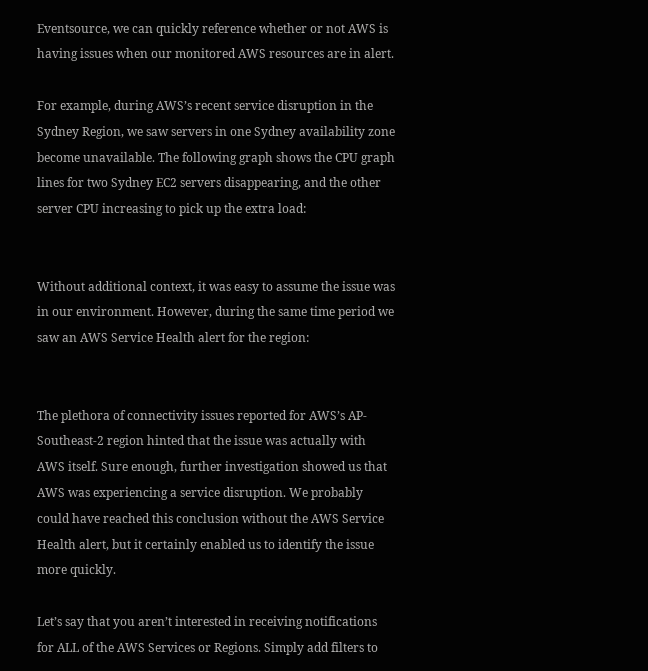Eventsource, we can quickly reference whether or not AWS is having issues when our monitored AWS resources are in alert.

For example, during AWS’s recent service disruption in the Sydney Region, we saw servers in one Sydney availability zone become unavailable. The following graph shows the CPU graph lines for two Sydney EC2 servers disappearing, and the other server CPU increasing to pick up the extra load:


Without additional context, it was easy to assume the issue was in our environment. However, during the same time period we saw an AWS Service Health alert for the region:


The plethora of connectivity issues reported for AWS’s AP-Southeast-2 region hinted that the issue was actually with AWS itself. Sure enough, further investigation showed us that AWS was experiencing a service disruption. We probably could have reached this conclusion without the AWS Service Health alert, but it certainly enabled us to identify the issue more quickly.

Let’s say that you aren’t interested in receiving notifications for ALL of the AWS Services or Regions. Simply add filters to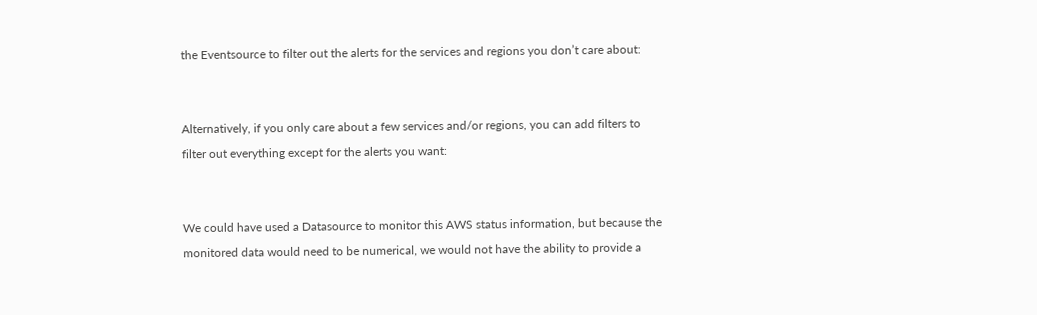the Eventsource to filter out the alerts for the services and regions you don’t care about:


Alternatively, if you only care about a few services and/or regions, you can add filters to filter out everything except for the alerts you want:


We could have used a Datasource to monitor this AWS status information, but because the monitored data would need to be numerical, we would not have the ability to provide a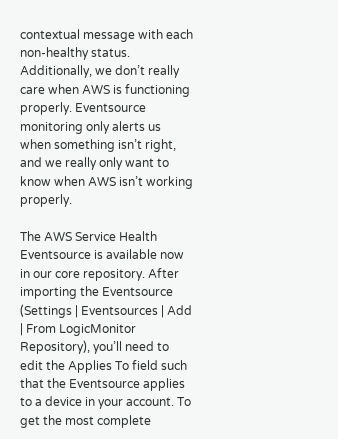contextual message with each non-healthy status. Additionally, we don’t really care when AWS is functioning properly. Eventsource monitoring only alerts us when something isn’t right, and we really only want to know when AWS isn’t working properly.

The AWS Service Health Eventsource is available now in our core repository. After importing the Eventsource (Settings | Eventsources | Add | From LogicMonitor Repository), you’ll need to edit the Applies To field such that the Eventsource applies to a device in your account. To get the most complete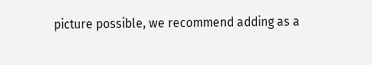picture possible, we recommend adding as a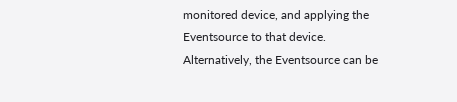monitored device, and applying the Eventsource to that device. Alternatively, the Eventsource can be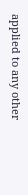applied to any other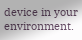device in your environment.